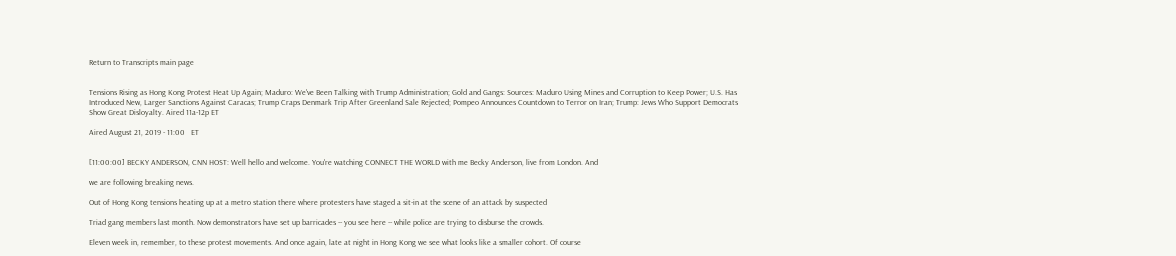Return to Transcripts main page


Tensions Rising as Hong Kong Protest Heat Up Again; Maduro: We've Been Talking with Trump Administration; Gold and Gangs: Sources: Maduro Using Mines and Corruption to Keep Power; U.S. Has Introduced New, Larger Sanctions Against Caracas; Trump Craps Denmark Trip After Greenland Sale Rejected; Pompeo Announces Countdown to Terror on Iran; Trump: Jews Who Support Democrats Show Great Disloyalty. Aired 11a-12p ET

Aired August 21, 2019 - 11:00   ET


[11:00:00] BECKY ANDERSON, CNN HOST: Well hello and welcome. You're watching CONNECT THE WORLD with me Becky Anderson, live from London. And

we are following breaking news.

Out of Hong Kong tensions heating up at a metro station there where protesters have staged a sit-in at the scene of an attack by suspected

Triad gang members last month. Now demonstrators have set up barricades -- you see here -- while police are trying to disburse the crowds.

Eleven week in, remember, to these protest movements. And once again, late at night in Hong Kong we see what looks like a smaller cohort. Of course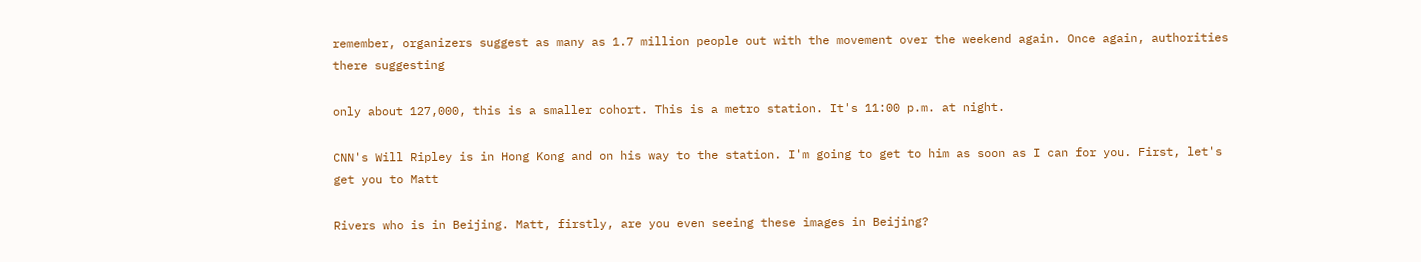remember, organizers suggest as many as 1.7 million people out with the movement over the weekend again. Once again, authorities there suggesting

only about 127,000, this is a smaller cohort. This is a metro station. It's 11:00 p.m. at night.

CNN's Will Ripley is in Hong Kong and on his way to the station. I'm going to get to him as soon as I can for you. First, let's get you to Matt

Rivers who is in Beijing. Matt, firstly, are you even seeing these images in Beijing?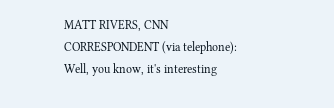MATT RIVERS, CNN CORRESPONDENT (via telephone): Well, you know, it's interesting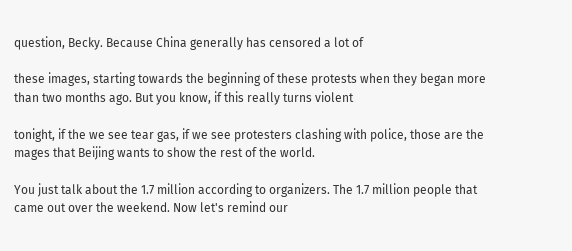question, Becky. Because China generally has censored a lot of

these images, starting towards the beginning of these protests when they began more than two months ago. But you know, if this really turns violent

tonight, if the we see tear gas, if we see protesters clashing with police, those are the mages that Beijing wants to show the rest of the world.

You just talk about the 1.7 million according to organizers. The 1.7 million people that came out over the weekend. Now let's remind our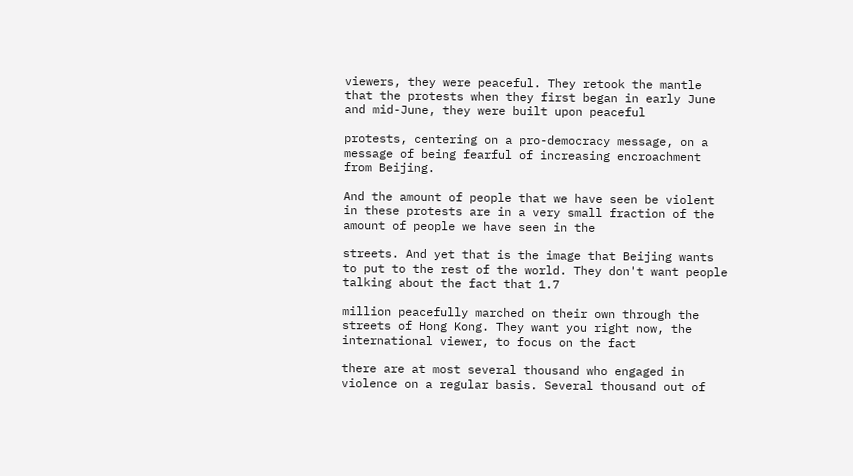viewers, they were peaceful. They retook the mantle that the protests when they first began in early June and mid-June, they were built upon peaceful

protests, centering on a pro-democracy message, on a message of being fearful of increasing encroachment from Beijing.

And the amount of people that we have seen be violent in these protests are in a very small fraction of the amount of people we have seen in the

streets. And yet that is the image that Beijing wants to put to the rest of the world. They don't want people talking about the fact that 1.7

million peacefully marched on their own through the streets of Hong Kong. They want you right now, the international viewer, to focus on the fact

there are at most several thousand who engaged in violence on a regular basis. Several thousand out of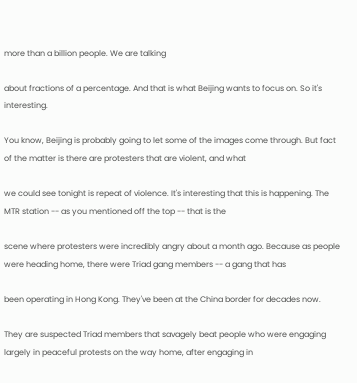more than a billion people. We are talking

about fractions of a percentage. And that is what Beijing wants to focus on. So it's interesting.

You know, Beijing is probably going to let some of the images come through. But fact of the matter is there are protesters that are violent, and what

we could see tonight is repeat of violence. It's interesting that this is happening. The MTR station -- as you mentioned off the top -- that is the

scene where protesters were incredibly angry about a month ago. Because as people were heading home, there were Triad gang members -- a gang that has

been operating in Hong Kong. They've been at the China border for decades now.

They are suspected Triad members that savagely beat people who were engaging largely in peaceful protests on the way home, after engaging in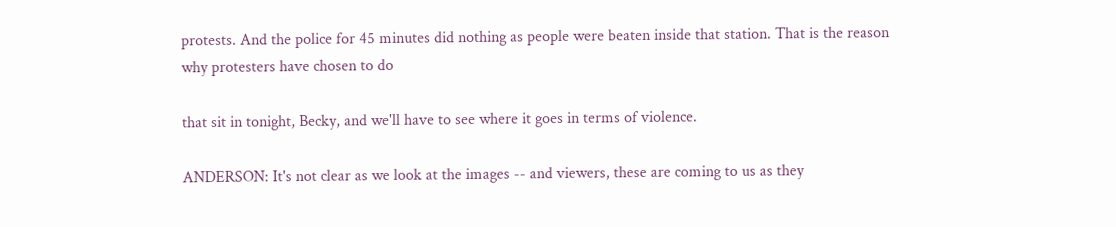protests. And the police for 45 minutes did nothing as people were beaten inside that station. That is the reason why protesters have chosen to do

that sit in tonight, Becky, and we'll have to see where it goes in terms of violence.

ANDERSON: It's not clear as we look at the images -- and viewers, these are coming to us as they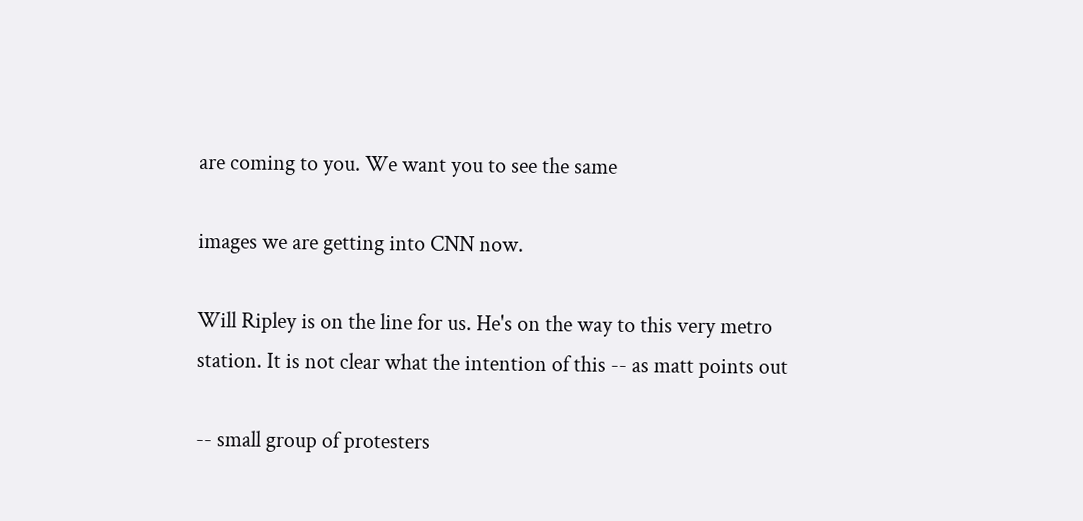are coming to you. We want you to see the same

images we are getting into CNN now.

Will Ripley is on the line for us. He's on the way to this very metro station. It is not clear what the intention of this -- as matt points out

-- small group of protesters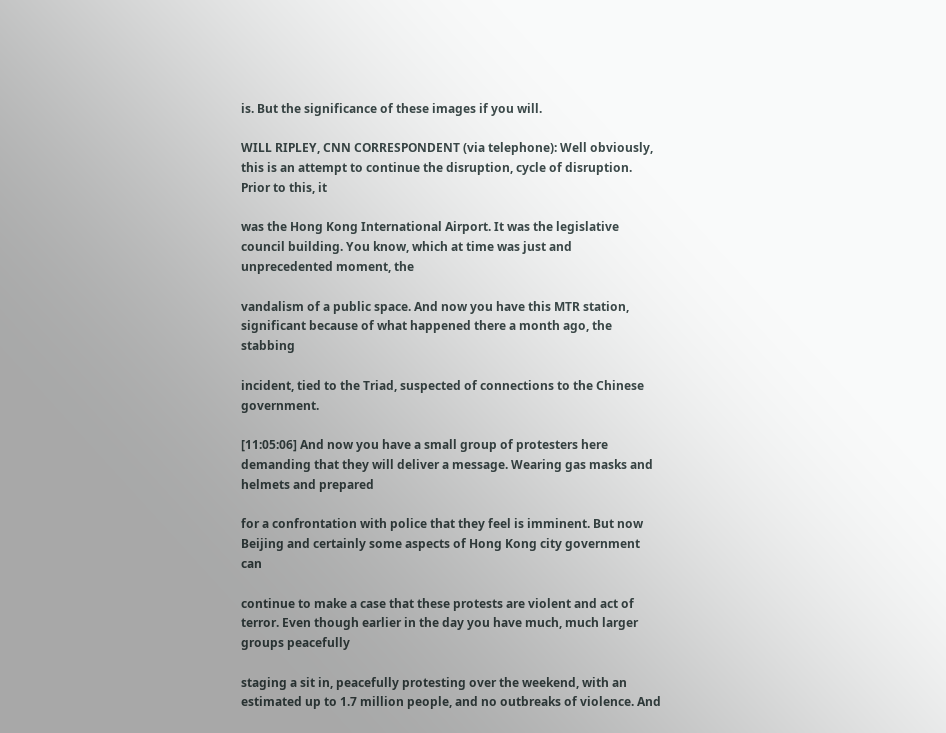is. But the significance of these images if you will.

WILL RIPLEY, CNN CORRESPONDENT (via telephone): Well obviously, this is an attempt to continue the disruption, cycle of disruption. Prior to this, it

was the Hong Kong International Airport. It was the legislative council building. You know, which at time was just and unprecedented moment, the

vandalism of a public space. And now you have this MTR station, significant because of what happened there a month ago, the stabbing

incident, tied to the Triad, suspected of connections to the Chinese government.

[11:05:06] And now you have a small group of protesters here demanding that they will deliver a message. Wearing gas masks and helmets and prepared

for a confrontation with police that they feel is imminent. But now Beijing and certainly some aspects of Hong Kong city government can

continue to make a case that these protests are violent and act of terror. Even though earlier in the day you have much, much larger groups peacefully

staging a sit in, peacefully protesting over the weekend, with an estimated up to 1.7 million people, and no outbreaks of violence. And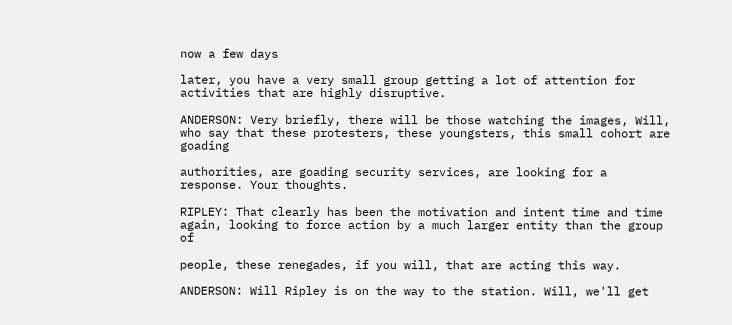now a few days

later, you have a very small group getting a lot of attention for activities that are highly disruptive.

ANDERSON: Very briefly, there will be those watching the images, Will, who say that these protesters, these youngsters, this small cohort are goading

authorities, are goading security services, are looking for a response. Your thoughts.

RIPLEY: That clearly has been the motivation and intent time and time again, looking to force action by a much larger entity than the group of

people, these renegades, if you will, that are acting this way.

ANDERSON: Will Ripley is on the way to the station. Will, we'll get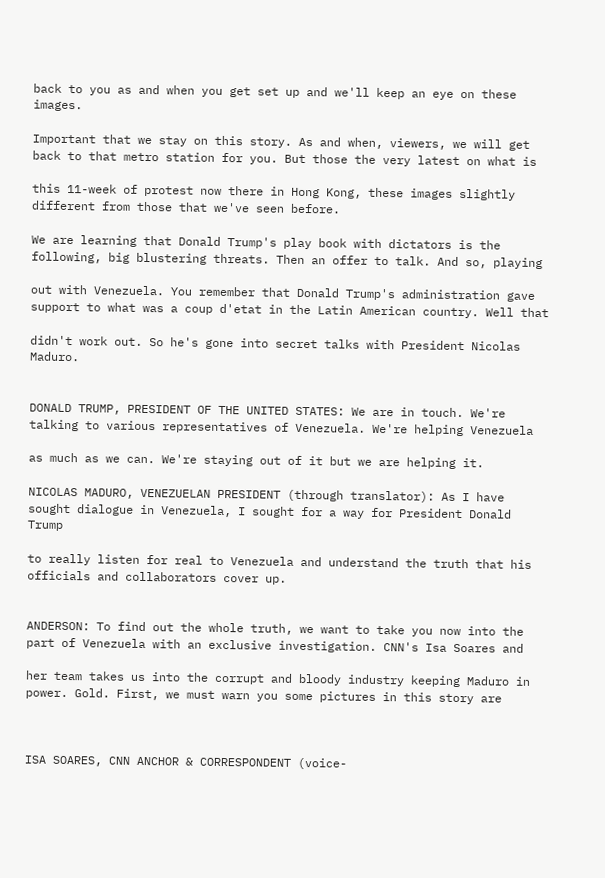back to you as and when you get set up and we'll keep an eye on these images.

Important that we stay on this story. As and when, viewers, we will get back to that metro station for you. But those the very latest on what is

this 11-week of protest now there in Hong Kong, these images slightly different from those that we've seen before.

We are learning that Donald Trump's play book with dictators is the following, big blustering threats. Then an offer to talk. And so, playing

out with Venezuela. You remember that Donald Trump's administration gave support to what was a coup d'etat in the Latin American country. Well that

didn't work out. So he's gone into secret talks with President Nicolas Maduro.


DONALD TRUMP, PRESIDENT OF THE UNITED STATES: We are in touch. We're talking to various representatives of Venezuela. We're helping Venezuela

as much as we can. We're staying out of it but we are helping it.

NICOLAS MADURO, VENEZUELAN PRESIDENT (through translator): As I have sought dialogue in Venezuela, I sought for a way for President Donald Trump

to really listen for real to Venezuela and understand the truth that his officials and collaborators cover up.


ANDERSON: To find out the whole truth, we want to take you now into the part of Venezuela with an exclusive investigation. CNN's Isa Soares and

her team takes us into the corrupt and bloody industry keeping Maduro in power. Gold. First, we must warn you some pictures in this story are



ISA SOARES, CNN ANCHOR & CORRESPONDENT (voice-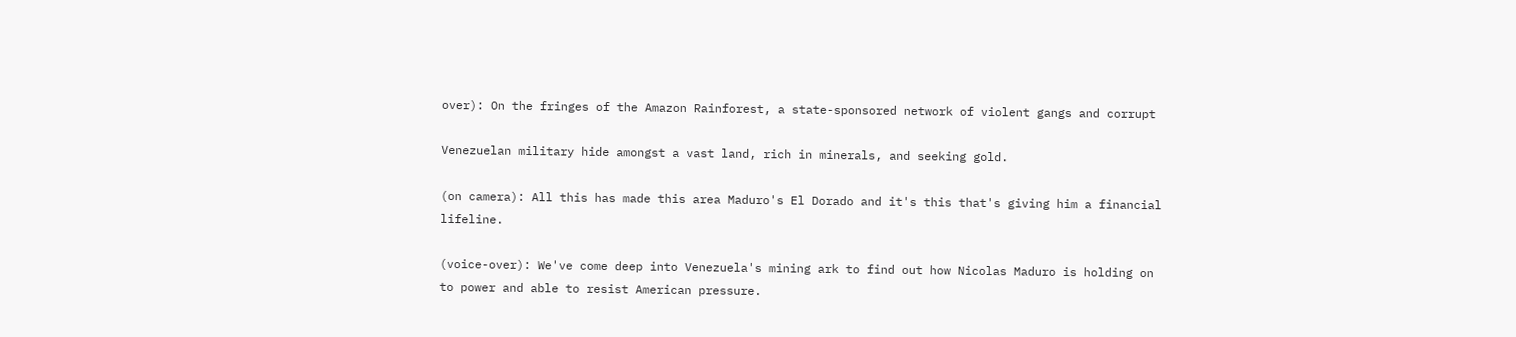over): On the fringes of the Amazon Rainforest, a state-sponsored network of violent gangs and corrupt

Venezuelan military hide amongst a vast land, rich in minerals, and seeking gold.

(on camera): All this has made this area Maduro's El Dorado and it's this that's giving him a financial lifeline.

(voice-over): We've come deep into Venezuela's mining ark to find out how Nicolas Maduro is holding on to power and able to resist American pressure.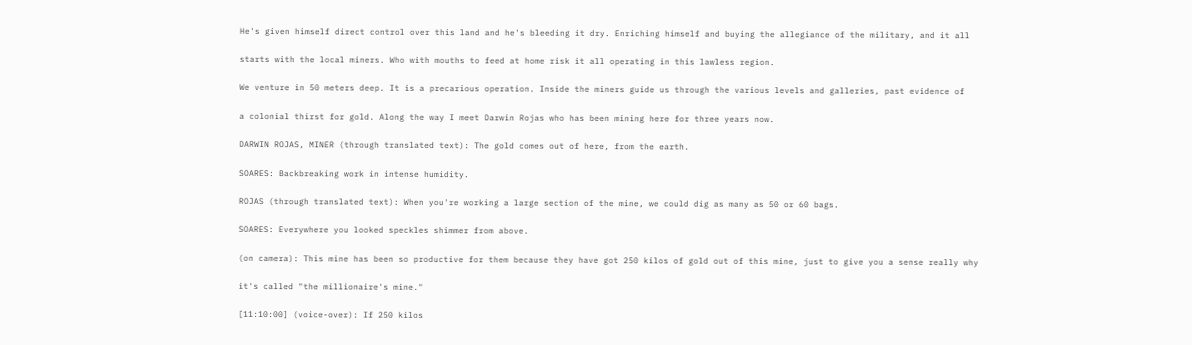He's given himself direct control over this land and he's bleeding it dry. Enriching himself and buying the allegiance of the military, and it all

starts with the local miners. Who with mouths to feed at home risk it all operating in this lawless region.

We venture in 50 meters deep. It is a precarious operation. Inside the miners guide us through the various levels and galleries, past evidence of

a colonial thirst for gold. Along the way I meet Darwin Rojas who has been mining here for three years now.

DARWIN ROJAS, MINER (through translated text): The gold comes out of here, from the earth.

SOARES: Backbreaking work in intense humidity.

ROJAS (through translated text): When you're working a large section of the mine, we could dig as many as 50 or 60 bags.

SOARES: Everywhere you looked speckles shimmer from above.

(on camera): This mine has been so productive for them because they have got 250 kilos of gold out of this mine, just to give you a sense really why

it's called "the millionaire's mine."

[11:10:00] (voice-over): If 250 kilos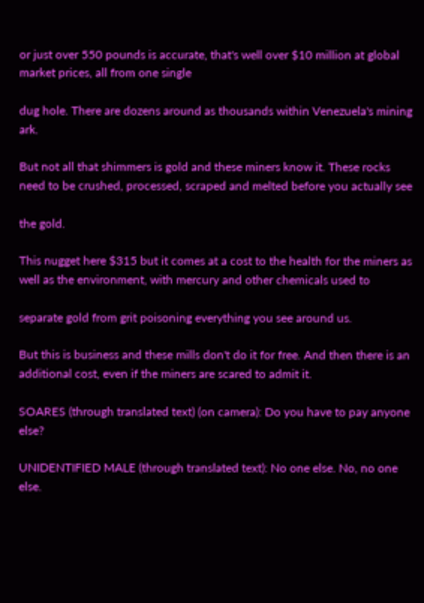or just over 550 pounds is accurate, that's well over $10 million at global market prices, all from one single

dug hole. There are dozens around as thousands within Venezuela's mining ark.

But not all that shimmers is gold and these miners know it. These rocks need to be crushed, processed, scraped and melted before you actually see

the gold.

This nugget here $315 but it comes at a cost to the health for the miners as well as the environment, with mercury and other chemicals used to

separate gold from grit poisoning everything you see around us.

But this is business and these mills don't do it for free. And then there is an additional cost, even if the miners are scared to admit it.

SOARES (through translated text) (on camera): Do you have to pay anyone else?

UNIDENTIFIED MALE (through translated text): No one else. No, no one else.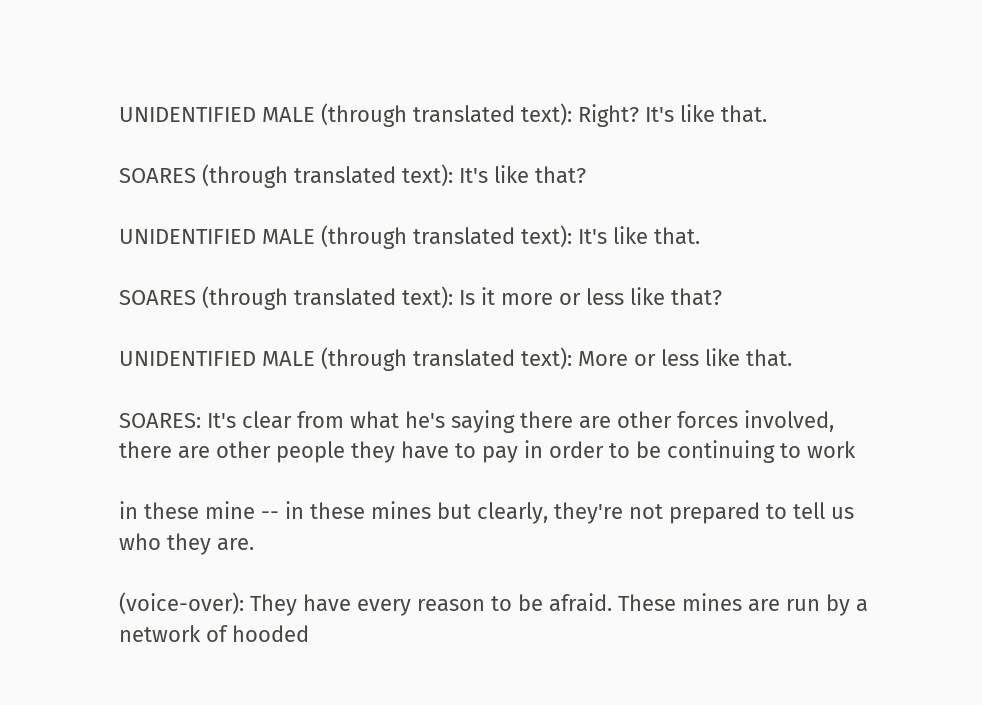UNIDENTIFIED MALE (through translated text): Right? It's like that.

SOARES (through translated text): It's like that?

UNIDENTIFIED MALE (through translated text): It's like that.

SOARES (through translated text): Is it more or less like that?

UNIDENTIFIED MALE (through translated text): More or less like that.

SOARES: It's clear from what he's saying there are other forces involved, there are other people they have to pay in order to be continuing to work

in these mine -- in these mines but clearly, they're not prepared to tell us who they are.

(voice-over): They have every reason to be afraid. These mines are run by a network of hooded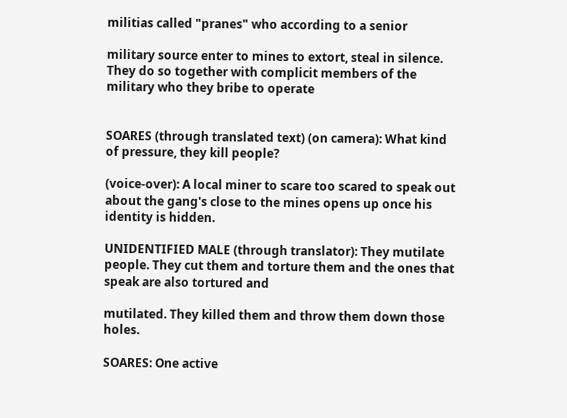militias called "pranes" who according to a senior

military source enter to mines to extort, steal in silence. They do so together with complicit members of the military who they bribe to operate


SOARES (through translated text) (on camera): What kind of pressure, they kill people?

(voice-over): A local miner to scare too scared to speak out about the gang's close to the mines opens up once his identity is hidden.

UNIDENTIFIED MALE (through translator): They mutilate people. They cut them and torture them and the ones that speak are also tortured and

mutilated. They killed them and throw them down those holes.

SOARES: One active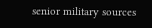senior military sources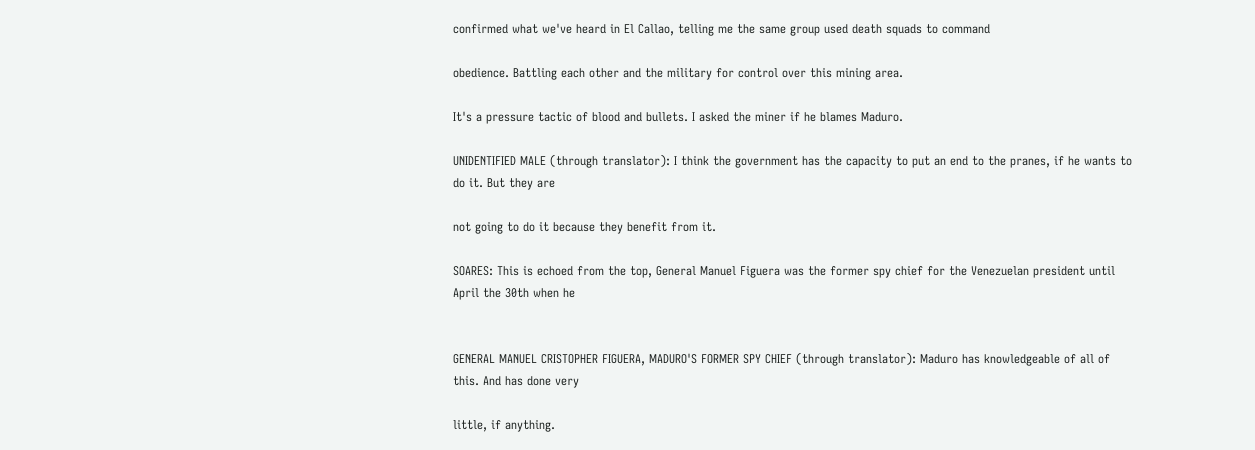confirmed what we've heard in El Callao, telling me the same group used death squads to command

obedience. Battling each other and the military for control over this mining area.

It's a pressure tactic of blood and bullets. I asked the miner if he blames Maduro.

UNIDENTIFIED MALE (through translator): I think the government has the capacity to put an end to the pranes, if he wants to do it. But they are

not going to do it because they benefit from it.

SOARES: This is echoed from the top, General Manuel Figuera was the former spy chief for the Venezuelan president until April the 30th when he


GENERAL MANUEL CRISTOPHER FIGUERA, MADURO'S FORMER SPY CHIEF (through translator): Maduro has knowledgeable of all of this. And has done very

little, if anything.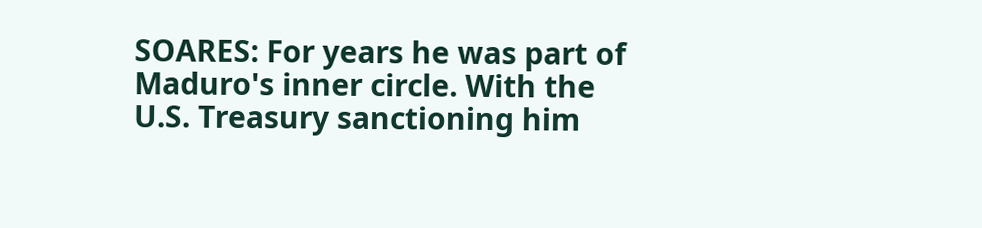SOARES: For years he was part of Maduro's inner circle. With the U.S. Treasury sanctioning him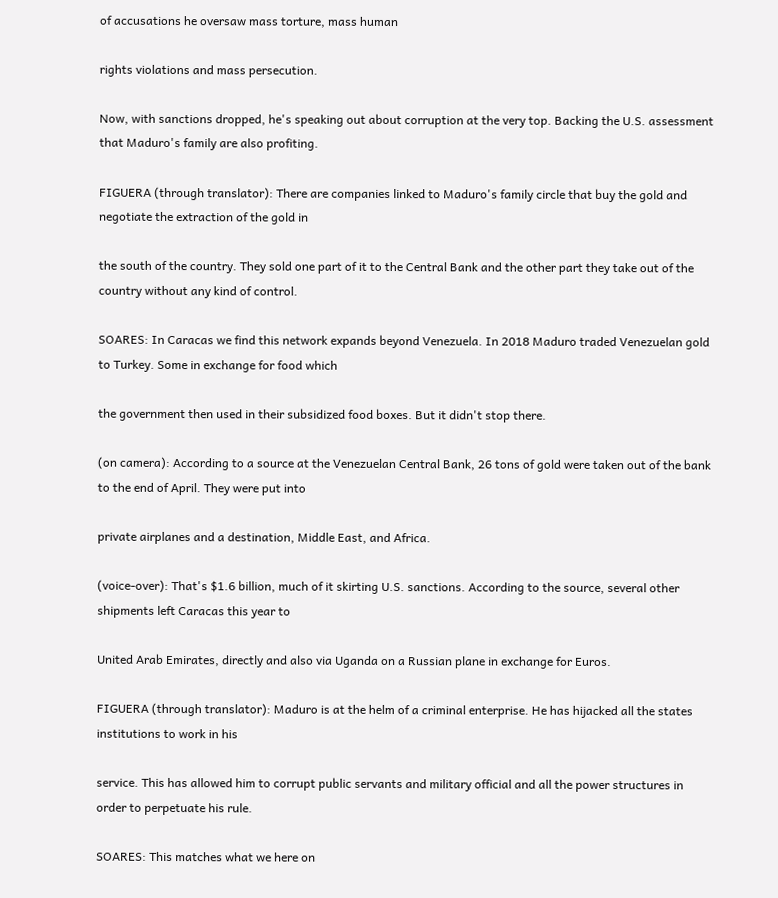of accusations he oversaw mass torture, mass human

rights violations and mass persecution.

Now, with sanctions dropped, he's speaking out about corruption at the very top. Backing the U.S. assessment that Maduro's family are also profiting.

FIGUERA (through translator): There are companies linked to Maduro's family circle that buy the gold and negotiate the extraction of the gold in

the south of the country. They sold one part of it to the Central Bank and the other part they take out of the country without any kind of control.

SOARES: In Caracas we find this network expands beyond Venezuela. In 2018 Maduro traded Venezuelan gold to Turkey. Some in exchange for food which

the government then used in their subsidized food boxes. But it didn't stop there.

(on camera): According to a source at the Venezuelan Central Bank, 26 tons of gold were taken out of the bank to the end of April. They were put into

private airplanes and a destination, Middle East, and Africa.

(voice-over): That's $1.6 billion, much of it skirting U.S. sanctions. According to the source, several other shipments left Caracas this year to

United Arab Emirates, directly and also via Uganda on a Russian plane in exchange for Euros.

FIGUERA (through translator): Maduro is at the helm of a criminal enterprise. He has hijacked all the states institutions to work in his

service. This has allowed him to corrupt public servants and military official and all the power structures in order to perpetuate his rule.

SOARES: This matches what we here on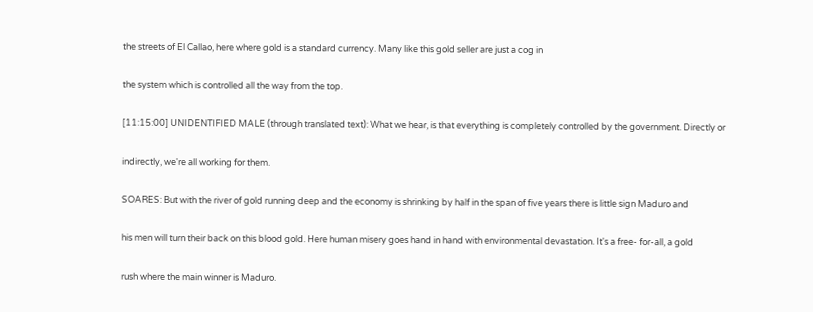the streets of El Callao, here where gold is a standard currency. Many like this gold seller are just a cog in

the system which is controlled all the way from the top.

[11:15:00] UNIDENTIFIED MALE (through translated text): What we hear, is that everything is completely controlled by the government. Directly or

indirectly, we're all working for them.

SOARES: But with the river of gold running deep and the economy is shrinking by half in the span of five years there is little sign Maduro and

his men will turn their back on this blood gold. Here human misery goes hand in hand with environmental devastation. It's a free- for-all, a gold

rush where the main winner is Maduro.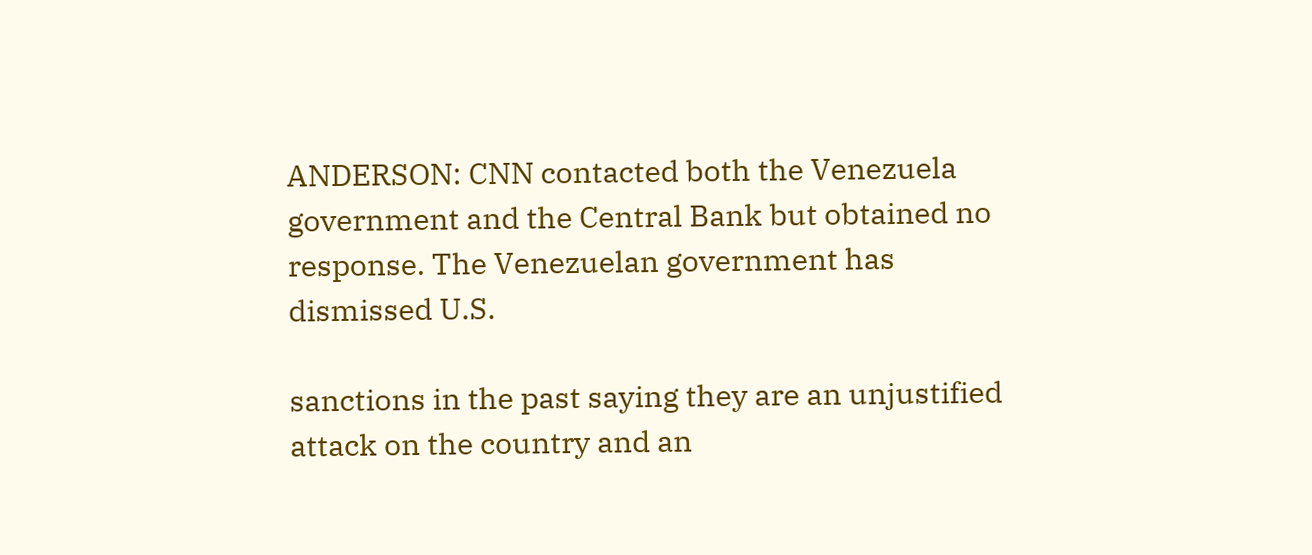ANDERSON: CNN contacted both the Venezuela government and the Central Bank but obtained no response. The Venezuelan government has dismissed U.S.

sanctions in the past saying they are an unjustified attack on the country and an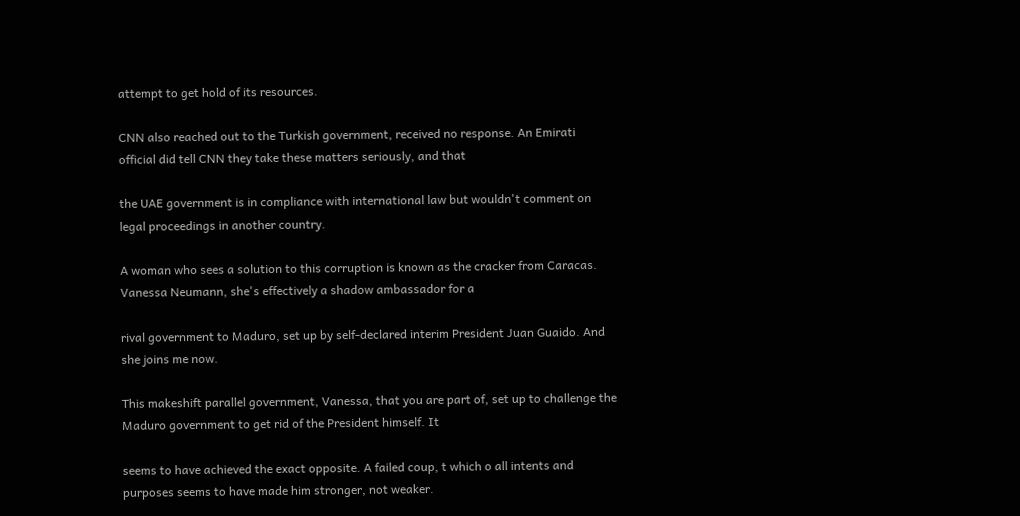attempt to get hold of its resources.

CNN also reached out to the Turkish government, received no response. An Emirati official did tell CNN they take these matters seriously, and that

the UAE government is in compliance with international law but wouldn't comment on legal proceedings in another country.

A woman who sees a solution to this corruption is known as the cracker from Caracas. Vanessa Neumann, she's effectively a shadow ambassador for a

rival government to Maduro, set up by self-declared interim President Juan Guaido. And she joins me now.

This makeshift parallel government, Vanessa, that you are part of, set up to challenge the Maduro government to get rid of the President himself. It

seems to have achieved the exact opposite. A failed coup, t which o all intents and purposes seems to have made him stronger, not weaker.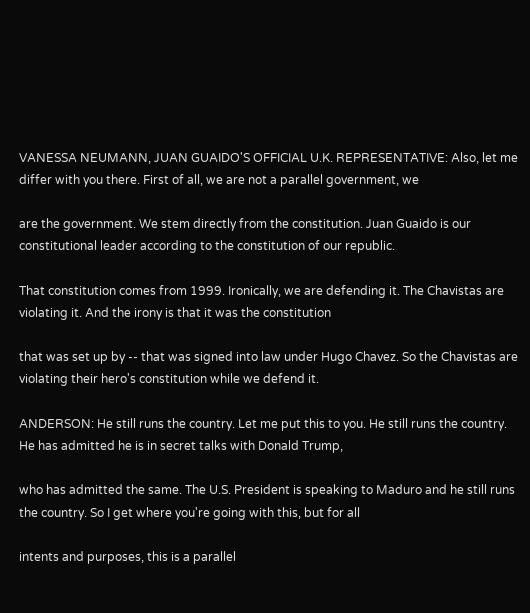VANESSA NEUMANN, JUAN GUAIDO'S OFFICIAL U.K. REPRESENTATIVE: Also, let me differ with you there. First of all, we are not a parallel government, we

are the government. We stem directly from the constitution. Juan Guaido is our constitutional leader according to the constitution of our republic.

That constitution comes from 1999. Ironically, we are defending it. The Chavistas are violating it. And the irony is that it was the constitution

that was set up by -- that was signed into law under Hugo Chavez. So the Chavistas are violating their hero's constitution while we defend it.

ANDERSON: He still runs the country. Let me put this to you. He still runs the country. He has admitted he is in secret talks with Donald Trump,

who has admitted the same. The U.S. President is speaking to Maduro and he still runs the country. So I get where you're going with this, but for all

intents and purposes, this is a parallel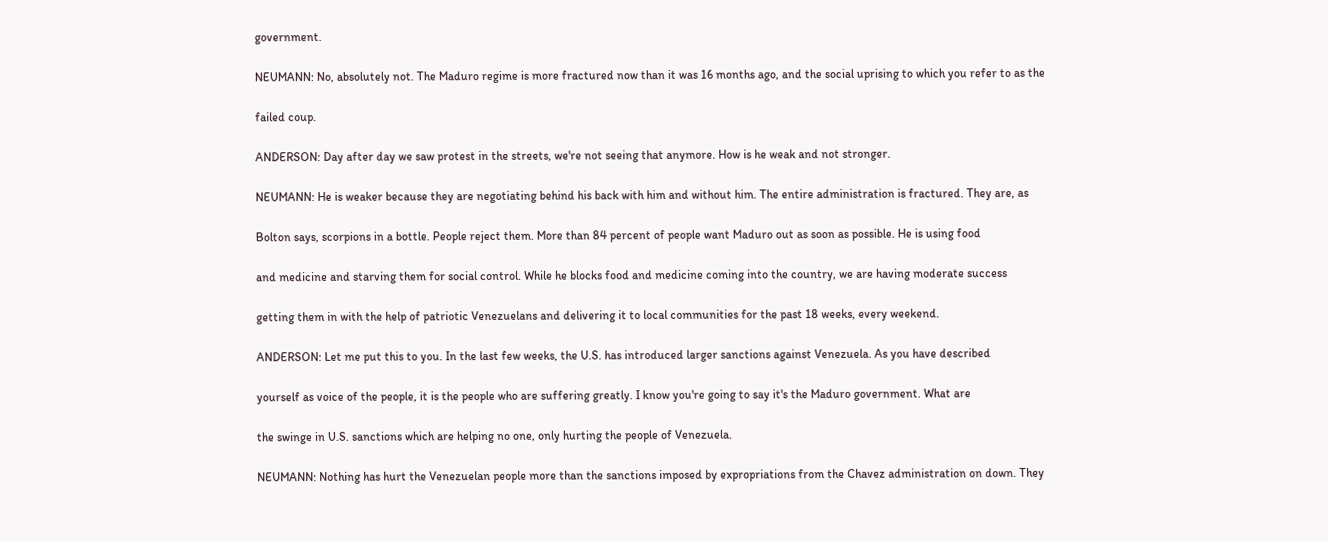government.

NEUMANN: No, absolutely not. The Maduro regime is more fractured now than it was 16 months ago, and the social uprising to which you refer to as the

failed coup.

ANDERSON: Day after day we saw protest in the streets, we're not seeing that anymore. How is he weak and not stronger.

NEUMANN: He is weaker because they are negotiating behind his back with him and without him. The entire administration is fractured. They are, as

Bolton says, scorpions in a bottle. People reject them. More than 84 percent of people want Maduro out as soon as possible. He is using food

and medicine and starving them for social control. While he blocks food and medicine coming into the country, we are having moderate success

getting them in with the help of patriotic Venezuelans and delivering it to local communities for the past 18 weeks, every weekend.

ANDERSON: Let me put this to you. In the last few weeks, the U.S. has introduced larger sanctions against Venezuela. As you have described

yourself as voice of the people, it is the people who are suffering greatly. I know you're going to say it's the Maduro government. What are

the swinge in U.S. sanctions which are helping no one, only hurting the people of Venezuela.

NEUMANN: Nothing has hurt the Venezuelan people more than the sanctions imposed by expropriations from the Chavez administration on down. They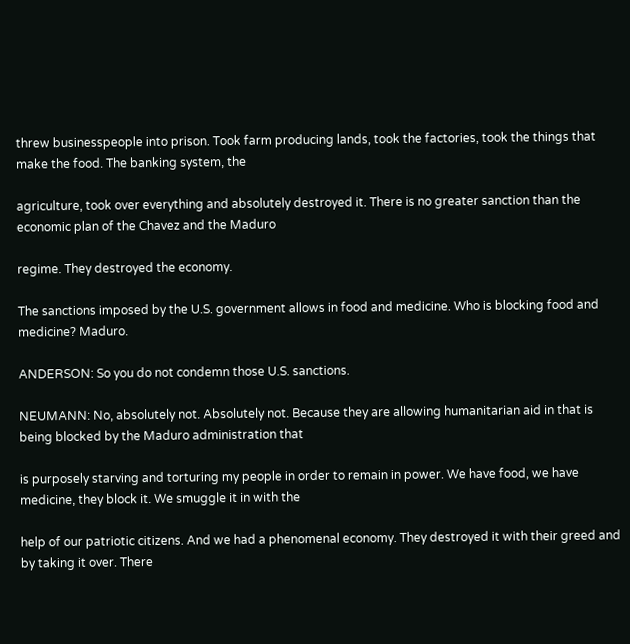threw businesspeople into prison. Took farm producing lands, took the factories, took the things that make the food. The banking system, the

agriculture, took over everything and absolutely destroyed it. There is no greater sanction than the economic plan of the Chavez and the Maduro

regime. They destroyed the economy.

The sanctions imposed by the U.S. government allows in food and medicine. Who is blocking food and medicine? Maduro.

ANDERSON: So you do not condemn those U.S. sanctions.

NEUMANN: No, absolutely not. Absolutely not. Because they are allowing humanitarian aid in that is being blocked by the Maduro administration that

is purposely starving and torturing my people in order to remain in power. We have food, we have medicine, they block it. We smuggle it in with the

help of our patriotic citizens. And we had a phenomenal economy. They destroyed it with their greed and by taking it over. There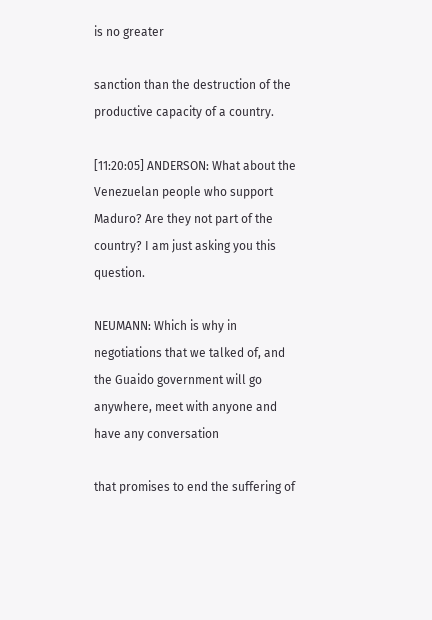is no greater

sanction than the destruction of the productive capacity of a country.

[11:20:05] ANDERSON: What about the Venezuelan people who support Maduro? Are they not part of the country? I am just asking you this question.

NEUMANN: Which is why in negotiations that we talked of, and the Guaido government will go anywhere, meet with anyone and have any conversation

that promises to end the suffering of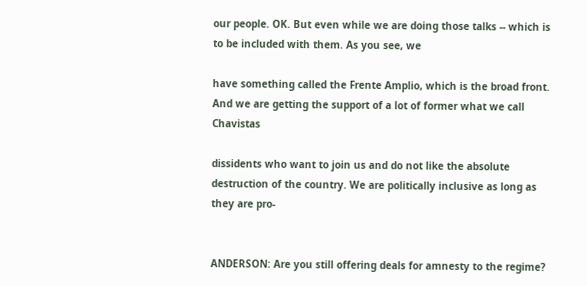our people. OK. But even while we are doing those talks -- which is to be included with them. As you see, we

have something called the Frente Amplio, which is the broad front. And we are getting the support of a lot of former what we call Chavistas

dissidents who want to join us and do not like the absolute destruction of the country. We are politically inclusive as long as they are pro-


ANDERSON: Are you still offering deals for amnesty to the regime?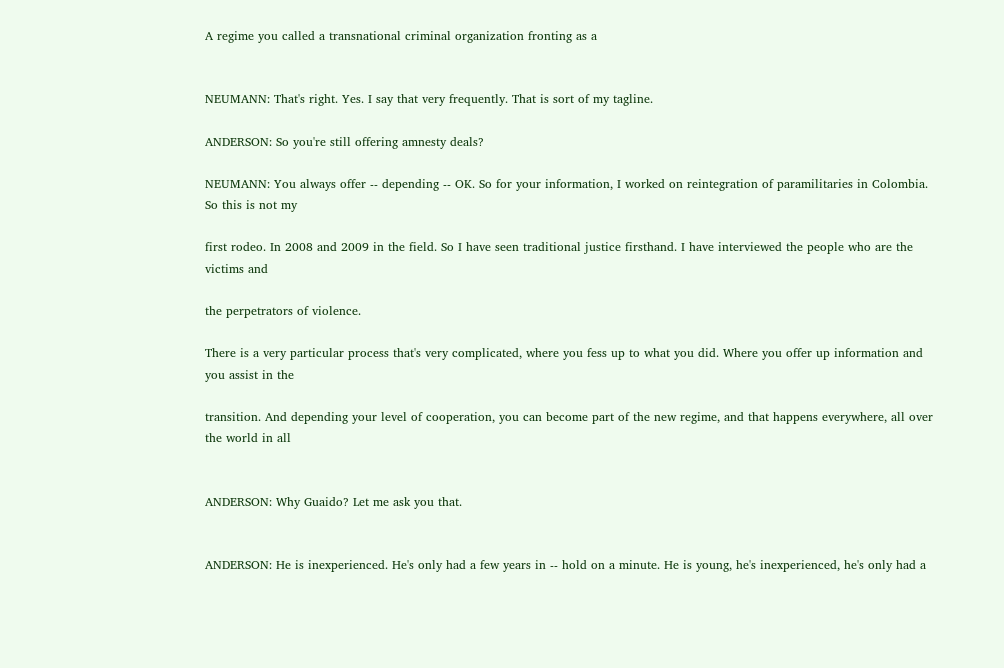A regime you called a transnational criminal organization fronting as a


NEUMANN: That's right. Yes. I say that very frequently. That is sort of my tagline.

ANDERSON: So you're still offering amnesty deals?

NEUMANN: You always offer -- depending -- OK. So for your information, I worked on reintegration of paramilitaries in Colombia. So this is not my

first rodeo. In 2008 and 2009 in the field. So I have seen traditional justice firsthand. I have interviewed the people who are the victims and

the perpetrators of violence.

There is a very particular process that's very complicated, where you fess up to what you did. Where you offer up information and you assist in the

transition. And depending your level of cooperation, you can become part of the new regime, and that happens everywhere, all over the world in all


ANDERSON: Why Guaido? Let me ask you that.


ANDERSON: He is inexperienced. He's only had a few years in -- hold on a minute. He is young, he's inexperienced, he's only had a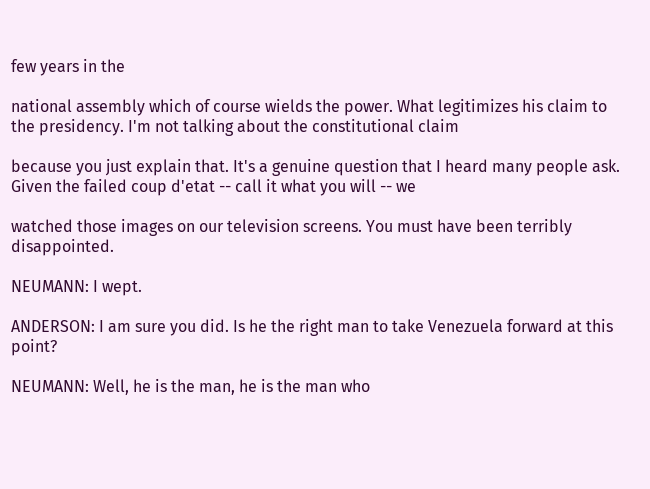few years in the

national assembly which of course wields the power. What legitimizes his claim to the presidency. I'm not talking about the constitutional claim

because you just explain that. It's a genuine question that I heard many people ask. Given the failed coup d'etat -- call it what you will -- we

watched those images on our television screens. You must have been terribly disappointed.

NEUMANN: I wept.

ANDERSON: I am sure you did. Is he the right man to take Venezuela forward at this point?

NEUMANN: Well, he is the man, he is the man who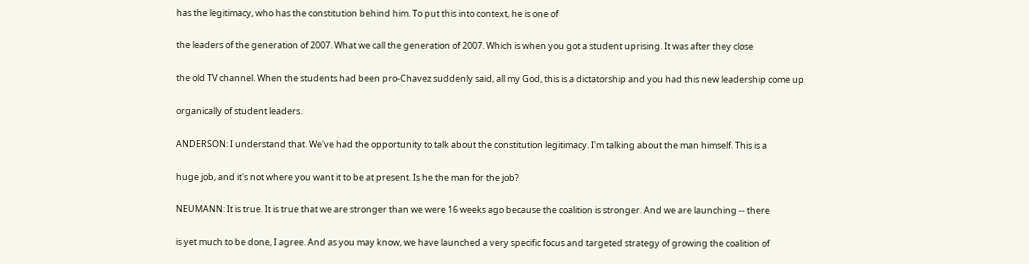has the legitimacy, who has the constitution behind him. To put this into context, he is one of

the leaders of the generation of 2007. What we call the generation of 2007. Which is when you got a student uprising. It was after they close

the old TV channel. When the students had been pro-Chavez suddenly said, all my God, this is a dictatorship and you had this new leadership come up

organically of student leaders.

ANDERSON: I understand that. We've had the opportunity to talk about the constitution legitimacy. I'm talking about the man himself. This is a

huge job, and it's not where you want it to be at present. Is he the man for the job?

NEUMANN: It is true. It is true that we are stronger than we were 16 weeks ago because the coalition is stronger. And we are launching -- there

is yet much to be done, I agree. And as you may know, we have launched a very specific focus and targeted strategy of growing the coalition of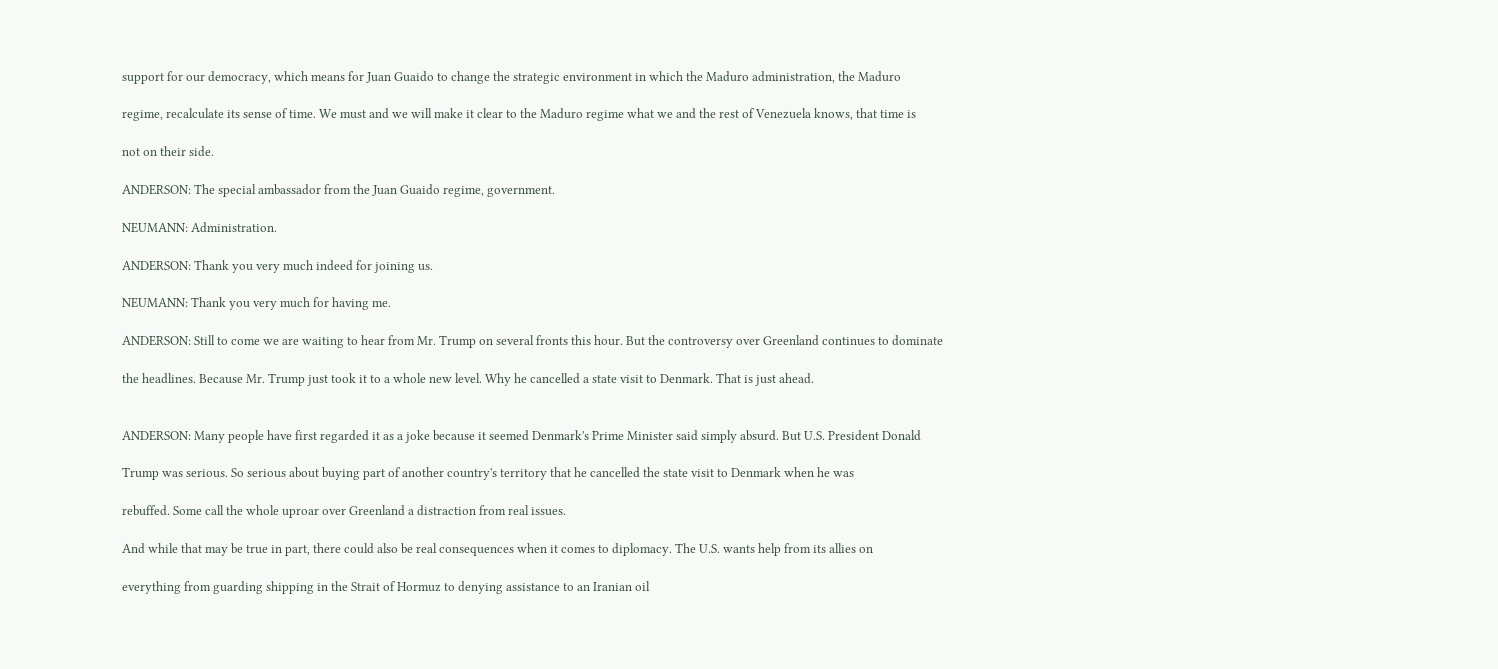support for our democracy, which means for Juan Guaido to change the strategic environment in which the Maduro administration, the Maduro

regime, recalculate its sense of time. We must and we will make it clear to the Maduro regime what we and the rest of Venezuela knows, that time is

not on their side.

ANDERSON: The special ambassador from the Juan Guaido regime, government.

NEUMANN: Administration.

ANDERSON: Thank you very much indeed for joining us.

NEUMANN: Thank you very much for having me.

ANDERSON: Still to come we are waiting to hear from Mr. Trump on several fronts this hour. But the controversy over Greenland continues to dominate

the headlines. Because Mr. Trump just took it to a whole new level. Why he cancelled a state visit to Denmark. That is just ahead.


ANDERSON: Many people have first regarded it as a joke because it seemed Denmark's Prime Minister said simply absurd. But U.S. President Donald

Trump was serious. So serious about buying part of another country's territory that he cancelled the state visit to Denmark when he was

rebuffed. Some call the whole uproar over Greenland a distraction from real issues.

And while that may be true in part, there could also be real consequences when it comes to diplomacy. The U.S. wants help from its allies on

everything from guarding shipping in the Strait of Hormuz to denying assistance to an Iranian oil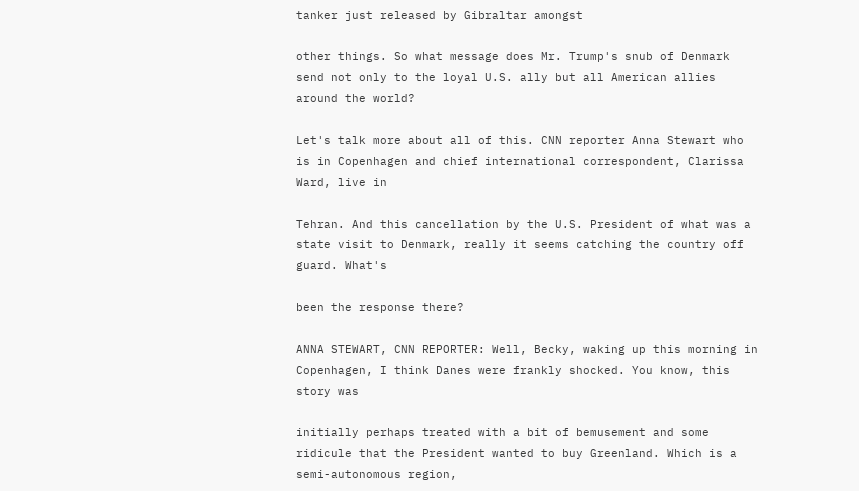tanker just released by Gibraltar amongst

other things. So what message does Mr. Trump's snub of Denmark send not only to the loyal U.S. ally but all American allies around the world?

Let's talk more about all of this. CNN reporter Anna Stewart who is in Copenhagen and chief international correspondent, Clarissa Ward, live in

Tehran. And this cancellation by the U.S. President of what was a state visit to Denmark, really it seems catching the country off guard. What's

been the response there?

ANNA STEWART, CNN REPORTER: Well, Becky, waking up this morning in Copenhagen, I think Danes were frankly shocked. You know, this story was

initially perhaps treated with a bit of bemusement and some ridicule that the President wanted to buy Greenland. Which is a semi-autonomous region,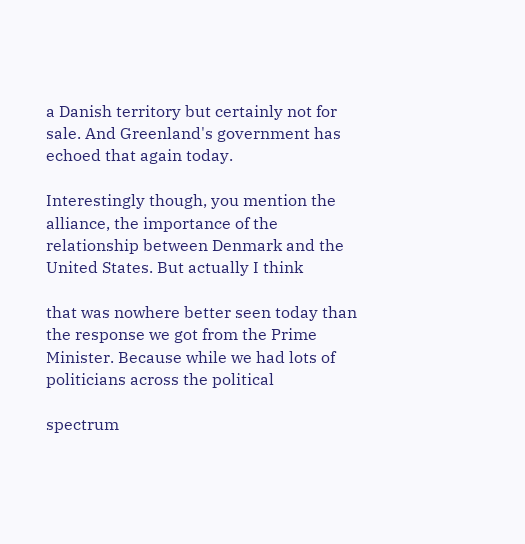a Danish territory but certainly not for sale. And Greenland's government has echoed that again today.

Interestingly though, you mention the alliance, the importance of the relationship between Denmark and the United States. But actually I think

that was nowhere better seen today than the response we got from the Prime Minister. Because while we had lots of politicians across the political

spectrum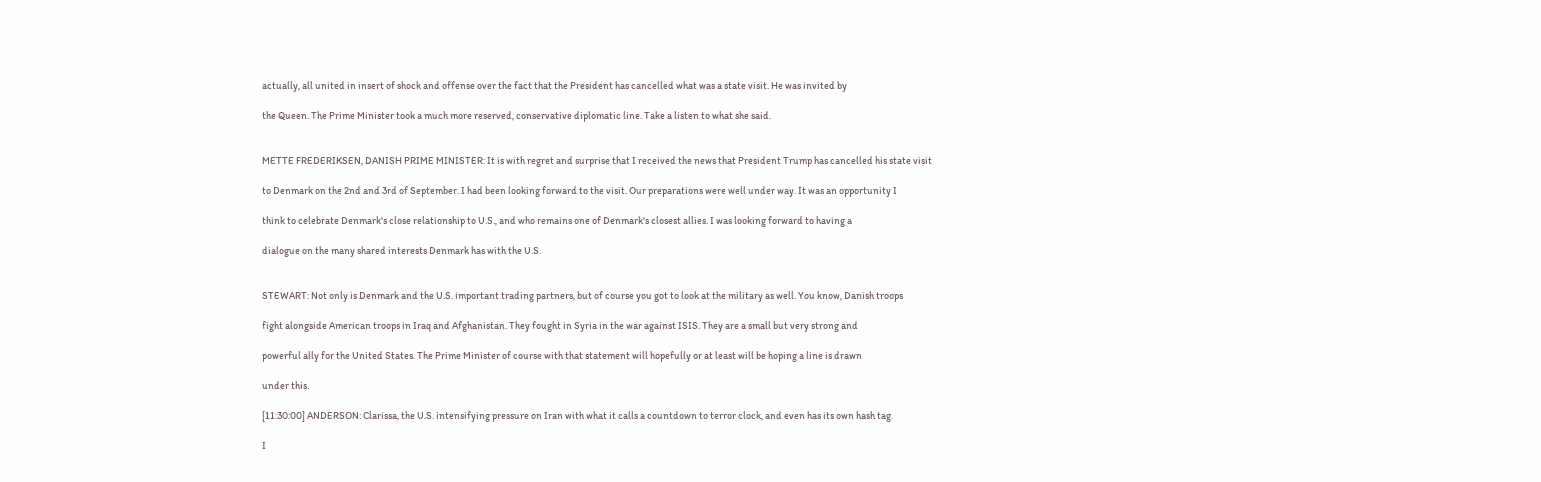actually, all united in insert of shock and offense over the fact that the President has cancelled what was a state visit. He was invited by

the Queen. The Prime Minister took a much more reserved, conservative diplomatic line. Take a listen to what she said.


METTE FREDERIKSEN, DANISH PRIME MINISTER: It is with regret and surprise that I received the news that President Trump has cancelled his state visit

to Denmark on the 2nd and 3rd of September. I had been looking forward to the visit. Our preparations were well under way. It was an opportunity I

think to celebrate Denmark's close relationship to U.S., and who remains one of Denmark's closest allies. I was looking forward to having a

dialogue on the many shared interests Denmark has with the U.S.


STEWART: Not only is Denmark and the U.S. important trading partners, but of course you got to look at the military as well. You know, Danish troops

fight alongside American troops in Iraq and Afghanistan. They fought in Syria in the war against ISIS. They are a small but very strong and

powerful ally for the United States. The Prime Minister of course with that statement will hopefully or at least will be hoping a line is drawn

under this.

[11:30:00] ANDERSON: Clarissa, the U.S. intensifying pressure on Iran with what it calls a countdown to terror clock, and even has its own hash tag.

I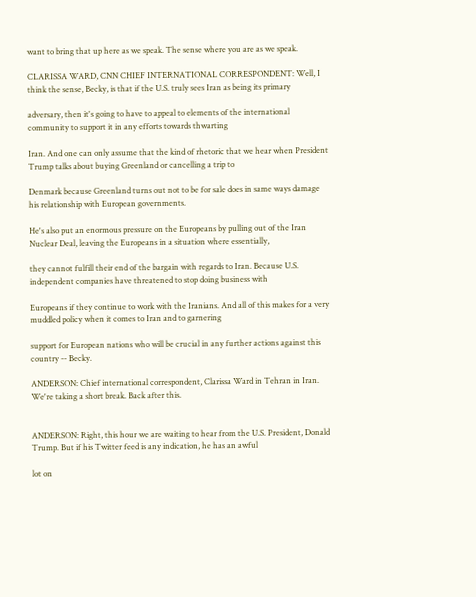want to bring that up here as we speak. The sense where you are as we speak.

CLARISSA WARD, CNN CHIEF INTERNATIONAL CORRESPONDENT: Well, I think the sense, Becky, is that if the U.S. truly sees Iran as being its primary

adversary, then it's going to have to appeal to elements of the international community to support it in any efforts towards thwarting

Iran. And one can only assume that the kind of rhetoric that we hear when President Trump talks about buying Greenland or cancelling a trip to

Denmark because Greenland turns out not to be for sale does in same ways damage his relationship with European governments.

He's also put an enormous pressure on the Europeans by pulling out of the Iran Nuclear Deal, leaving the Europeans in a situation where essentially,

they cannot fulfill their end of the bargain with regards to Iran. Because U.S. independent companies have threatened to stop doing business with

Europeans if they continue to work with the Iranians. And all of this makes for a very muddled policy when it comes to Iran and to garnering

support for European nations who will be crucial in any further actions against this country -- Becky.

ANDERSON: Chief international correspondent, Clarissa Ward in Tehran in Iran. We're taking a short break. Back after this.


ANDERSON: Right, this hour we are waiting to hear from the U.S. President, Donald Trump. But if his Twitter feed is any indication, he has an awful

lot on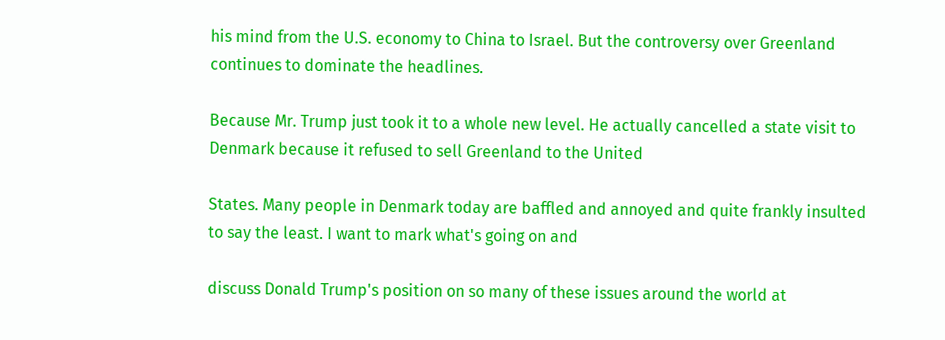his mind from the U.S. economy to China to Israel. But the controversy over Greenland continues to dominate the headlines.

Because Mr. Trump just took it to a whole new level. He actually cancelled a state visit to Denmark because it refused to sell Greenland to the United

States. Many people in Denmark today are baffled and annoyed and quite frankly insulted to say the least. I want to mark what's going on and

discuss Donald Trump's position on so many of these issues around the world at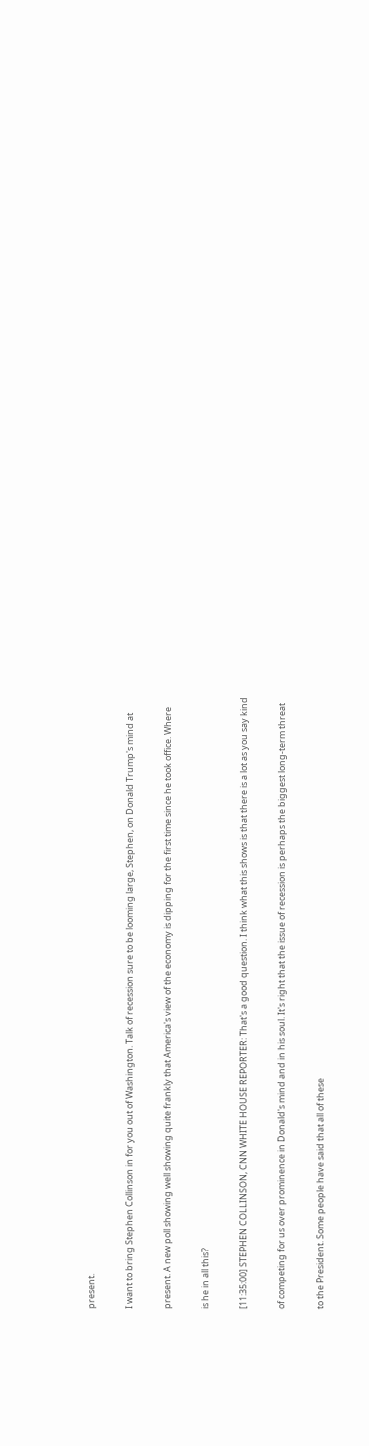present.

I want to bring Stephen Collinson in for you out of Washington. Talk of recession sure to be looming large, Stephen, on Donald Trump's mind at

present. A new poll showing well showing quite frankly that America's view of the economy is dipping for the first time since he took office. Where

is he in all this?

[11:35:00] STEPHEN COLLINSON, CNN WHITE HOUSE REPORTER: That's a good question. I think what this shows is that there is a lot as you say kind

of competing for us over prominence in Donald's mind and in his soul. It's right that the issue of recession is perhaps the biggest long-term threat

to the President. Some people have said that all of these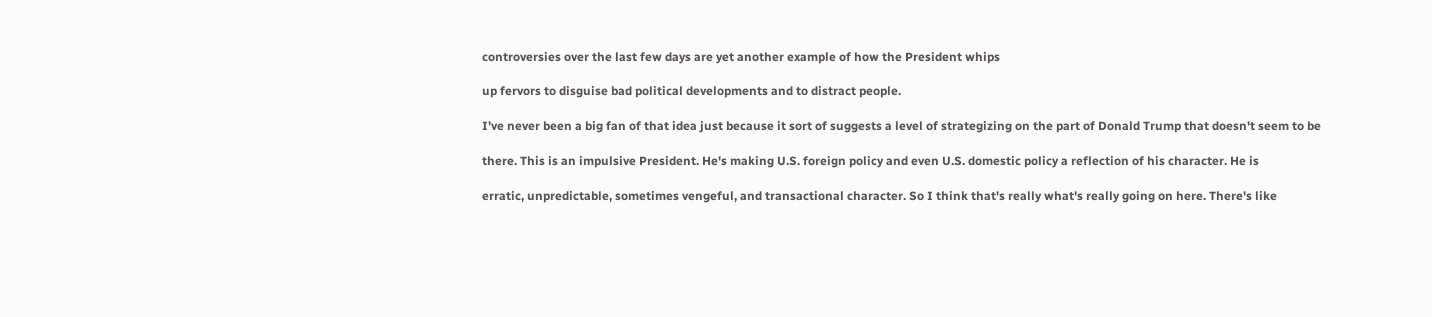controversies over the last few days are yet another example of how the President whips

up fervors to disguise bad political developments and to distract people.

I've never been a big fan of that idea just because it sort of suggests a level of strategizing on the part of Donald Trump that doesn't seem to be

there. This is an impulsive President. He's making U.S. foreign policy and even U.S. domestic policy a reflection of his character. He is

erratic, unpredictable, sometimes vengeful, and transactional character. So I think that's really what's really going on here. There's like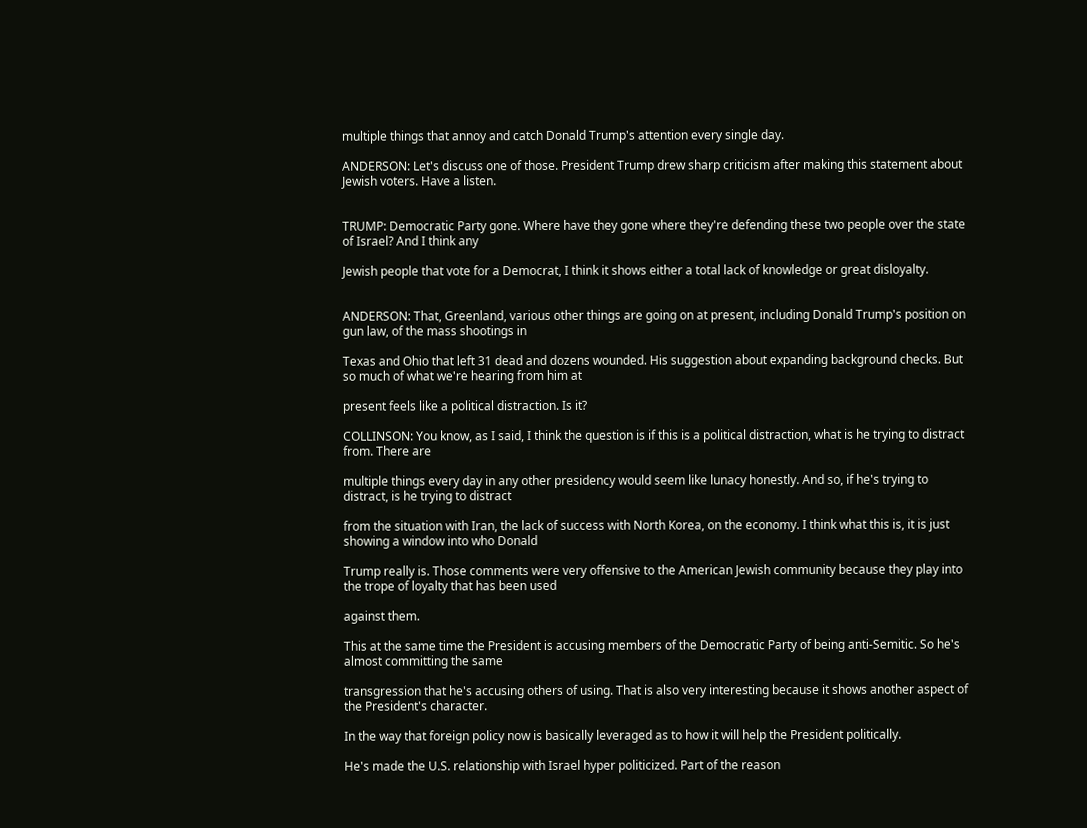multiple things that annoy and catch Donald Trump's attention every single day.

ANDERSON: Let's discuss one of those. President Trump drew sharp criticism after making this statement about Jewish voters. Have a listen.


TRUMP: Democratic Party gone. Where have they gone where they're defending these two people over the state of Israel? And I think any

Jewish people that vote for a Democrat, I think it shows either a total lack of knowledge or great disloyalty.


ANDERSON: That, Greenland, various other things are going on at present, including Donald Trump's position on gun law, of the mass shootings in

Texas and Ohio that left 31 dead and dozens wounded. His suggestion about expanding background checks. But so much of what we're hearing from him at

present feels like a political distraction. Is it?

COLLINSON: You know, as I said, I think the question is if this is a political distraction, what is he trying to distract from. There are

multiple things every day in any other presidency would seem like lunacy honestly. And so, if he's trying to distract, is he trying to distract

from the situation with Iran, the lack of success with North Korea, on the economy. I think what this is, it is just showing a window into who Donald

Trump really is. Those comments were very offensive to the American Jewish community because they play into the trope of loyalty that has been used

against them.

This at the same time the President is accusing members of the Democratic Party of being anti-Semitic. So he's almost committing the same

transgression that he's accusing others of using. That is also very interesting because it shows another aspect of the President's character.

In the way that foreign policy now is basically leveraged as to how it will help the President politically.

He's made the U.S. relationship with Israel hyper politicized. Part of the reason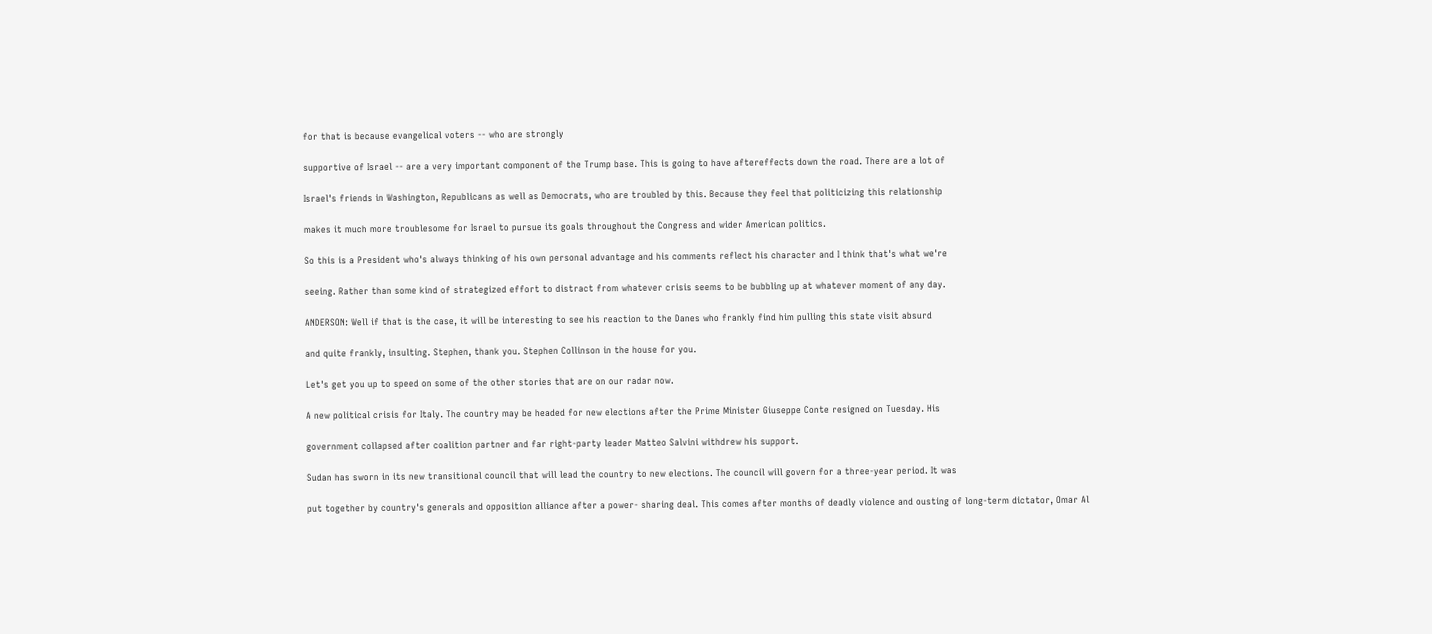for that is because evangelical voters -- who are strongly

supportive of Israel -- are a very important component of the Trump base. This is going to have aftereffects down the road. There are a lot of

Israel's friends in Washington, Republicans as well as Democrats, who are troubled by this. Because they feel that politicizing this relationship

makes it much more troublesome for Israel to pursue its goals throughout the Congress and wider American politics.

So this is a President who's always thinking of his own personal advantage and his comments reflect his character and I think that's what we're

seeing. Rather than some kind of strategized effort to distract from whatever crisis seems to be bubbling up at whatever moment of any day.

ANDERSON: Well if that is the case, it will be interesting to see his reaction to the Danes who frankly find him pulling this state visit absurd

and quite frankly, insulting. Stephen, thank you. Stephen Collinson in the house for you.

Let's get you up to speed on some of the other stories that are on our radar now.

A new political crisis for Italy. The country may be headed for new elections after the Prime Minister Giuseppe Conte resigned on Tuesday. His

government collapsed after coalition partner and far right-party leader Matteo Salvini withdrew his support.

Sudan has sworn in its new transitional council that will lead the country to new elections. The council will govern for a three-year period. It was

put together by country's generals and opposition alliance after a power- sharing deal. This comes after months of deadly violence and ousting of long-term dictator, Omar Al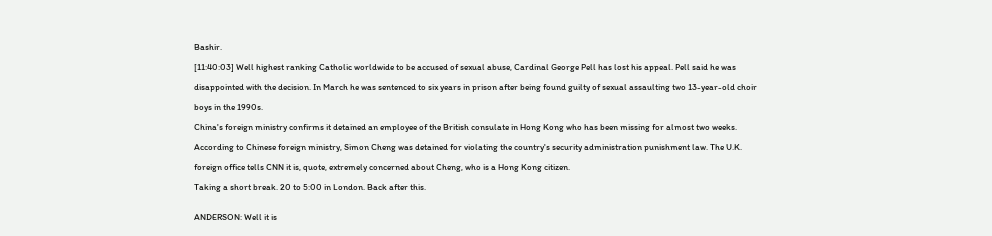Bashir.

[11:40:03] Well highest ranking Catholic worldwide to be accused of sexual abuse, Cardinal George Pell has lost his appeal. Pell said he was

disappointed with the decision. In March he was sentenced to six years in prison after being found guilty of sexual assaulting two 13-year-old choir

boys in the 1990s.

China's foreign ministry confirms it detained an employee of the British consulate in Hong Kong who has been missing for almost two weeks.

According to Chinese foreign ministry, Simon Cheng was detained for violating the country's security administration punishment law. The U.K.

foreign office tells CNN it is, quote, extremely concerned about Cheng, who is a Hong Kong citizen.

Taking a short break. 20 to 5:00 in London. Back after this.


ANDERSON: Well it is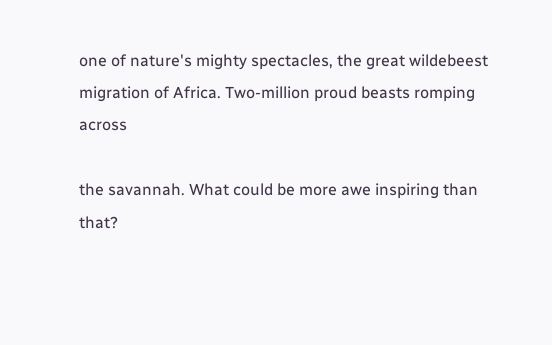one of nature's mighty spectacles, the great wildebeest migration of Africa. Two-million proud beasts romping across

the savannah. What could be more awe inspiring than that?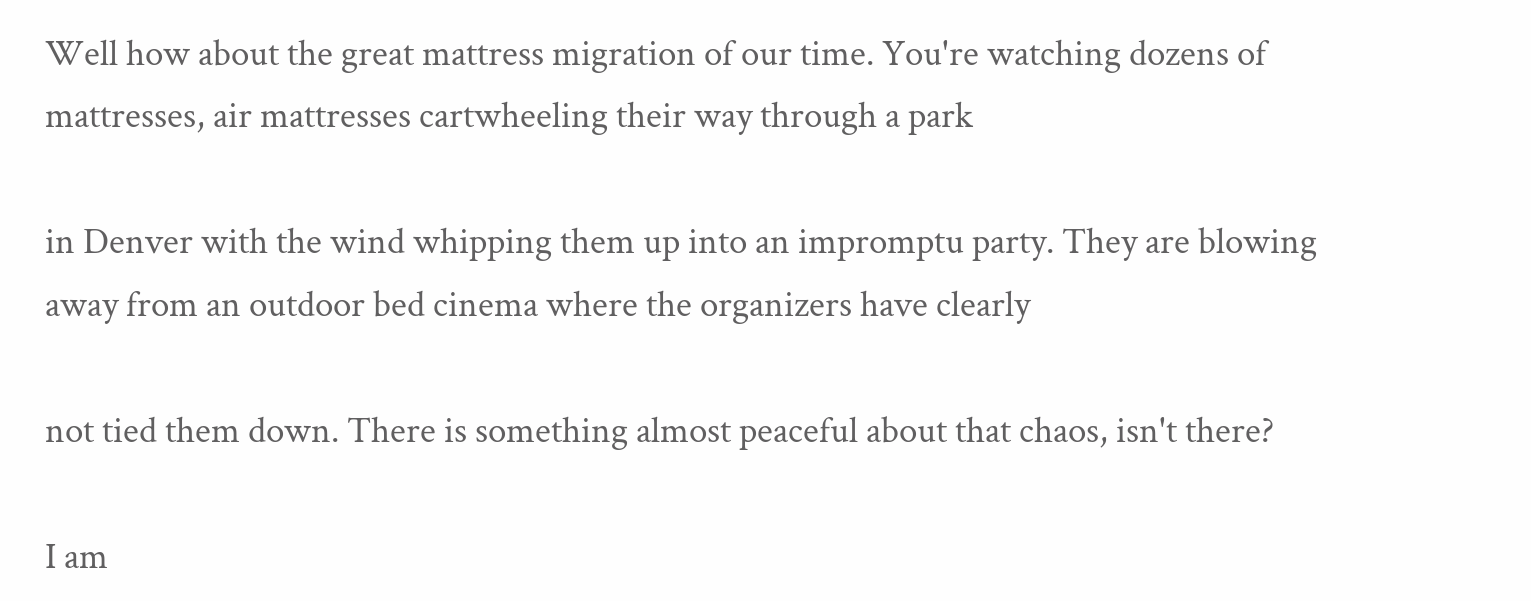Well how about the great mattress migration of our time. You're watching dozens of mattresses, air mattresses cartwheeling their way through a park

in Denver with the wind whipping them up into an impromptu party. They are blowing away from an outdoor bed cinema where the organizers have clearly

not tied them down. There is something almost peaceful about that chaos, isn't there?

I am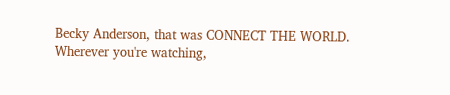Becky Anderson, that was CONNECT THE WORLD. Wherever you're watching,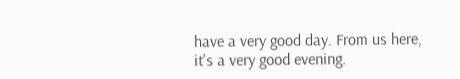have a very good day. From us here, it's a very good evening.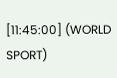[11:45:00] (WORLD SPORT)